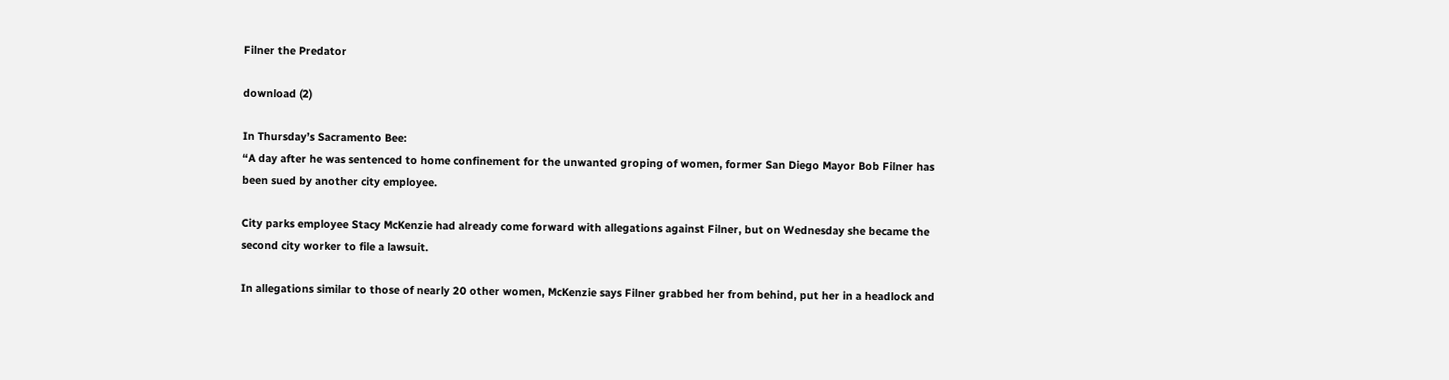Filner the Predator

download (2)

In Thursday’s Sacramento Bee:
“A day after he was sentenced to home confinement for the unwanted groping of women, former San Diego Mayor Bob Filner has been sued by another city employee.

City parks employee Stacy McKenzie had already come forward with allegations against Filner, but on Wednesday she became the second city worker to file a lawsuit.

In allegations similar to those of nearly 20 other women, McKenzie says Filner grabbed her from behind, put her in a headlock and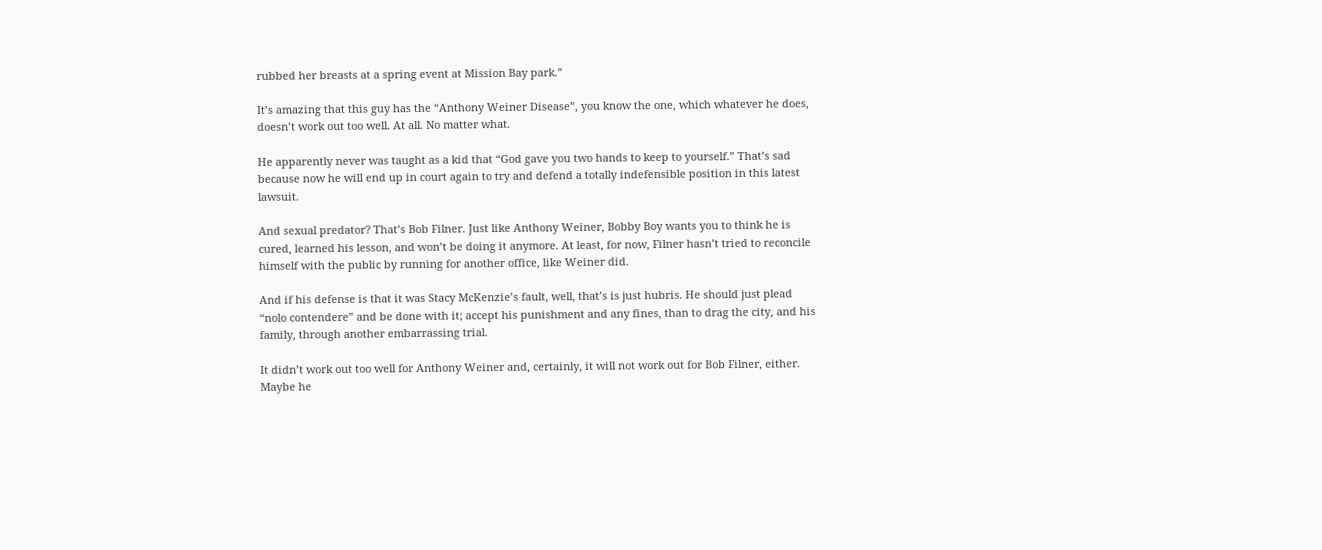rubbed her breasts at a spring event at Mission Bay park.”

It’s amazing that this guy has the “Anthony Weiner Disease”, you know the one, which whatever he does, doesn’t work out too well. At all. No matter what.

He apparently never was taught as a kid that “God gave you two hands to keep to yourself.” That’s sad because now he will end up in court again to try and defend a totally indefensible position in this latest lawsuit.

And sexual predator? That’s Bob Filner. Just like Anthony Weiner, Bobby Boy wants you to think he is cured, learned his lesson, and won’t be doing it anymore. At least, for now, Filner hasn’t tried to reconcile himself with the public by running for another office, like Weiner did.

And if his defense is that it was Stacy McKenzie’s fault, well, that’s is just hubris. He should just plead “nolo contendere” and be done with it; accept his punishment and any fines, than to drag the city, and his family, through another embarrassing trial.

It didn’t work out too well for Anthony Weiner and, certainly, it will not work out for Bob Filner, either. Maybe he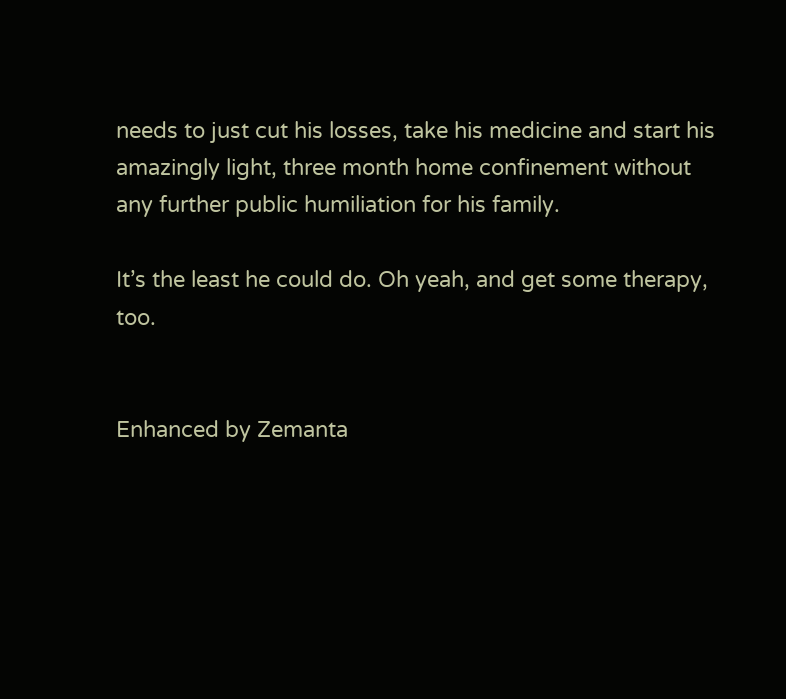needs to just cut his losses, take his medicine and start his amazingly light, three month home confinement without any further public humiliation for his family.

It’s the least he could do. Oh yeah, and get some therapy, too.


Enhanced by Zemanta